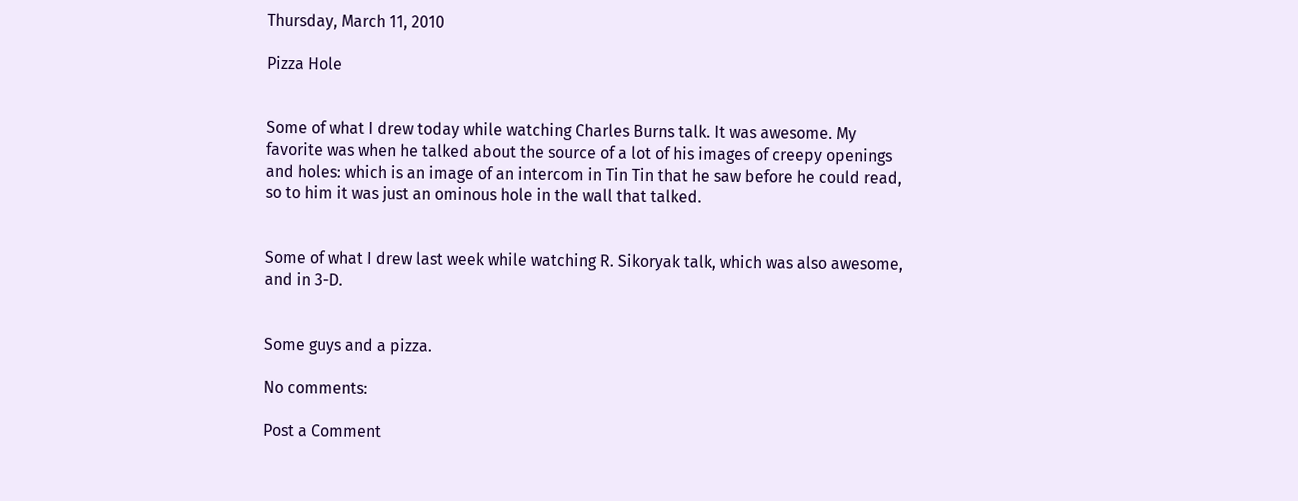Thursday, March 11, 2010

Pizza Hole


Some of what I drew today while watching Charles Burns talk. It was awesome. My favorite was when he talked about the source of a lot of his images of creepy openings and holes: which is an image of an intercom in Tin Tin that he saw before he could read, so to him it was just an ominous hole in the wall that talked.


Some of what I drew last week while watching R. Sikoryak talk, which was also awesome, and in 3-D.


Some guys and a pizza.

No comments:

Post a Comment